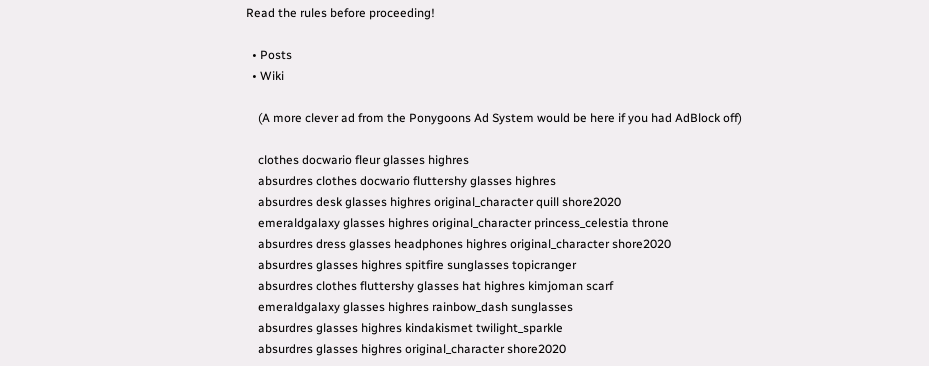Read the rules before proceeding!

  • Posts
  • Wiki

    (A more clever ad from the Ponygoons Ad System would be here if you had AdBlock off)

    clothes docwario fleur glasses highres
    absurdres clothes docwario fluttershy glasses highres
    absurdres desk glasses highres original_character quill shore2020
    emeraldgalaxy glasses highres original_character princess_celestia throne
    absurdres dress glasses headphones highres original_character shore2020
    absurdres glasses highres spitfire sunglasses topicranger
    absurdres clothes fluttershy glasses hat highres kimjoman scarf
    emeraldgalaxy glasses highres rainbow_dash sunglasses
    absurdres glasses highres kindakismet twilight_sparkle
    absurdres glasses highres original_character shore2020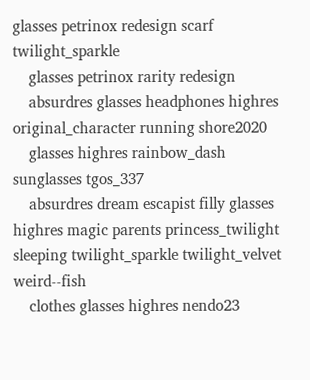glasses petrinox redesign scarf twilight_sparkle
    glasses petrinox rarity redesign
    absurdres glasses headphones highres original_character running shore2020
    glasses highres rainbow_dash sunglasses tgos_337
    absurdres dream escapist filly glasses highres magic parents princess_twilight sleeping twilight_sparkle twilight_velvet weird--fish
    clothes glasses highres nendo23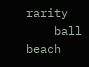rarity
    ball beach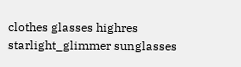clothes glasses highres starlight_glimmer sunglasses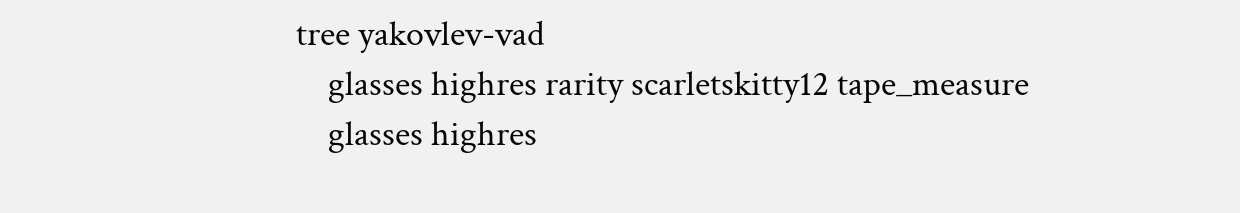tree yakovlev-vad
    glasses highres rarity scarletskitty12 tape_measure
    glasses highres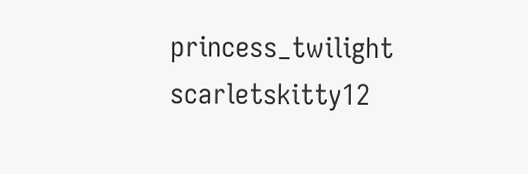princess_twilight scarletskitty12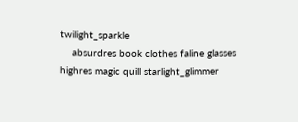twilight_sparkle
    absurdres book clothes faline glasses highres magic quill starlight_glimmer